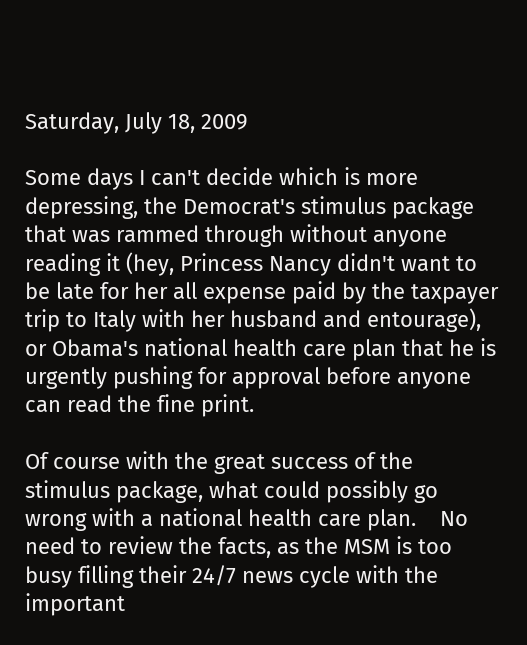Saturday, July 18, 2009

Some days I can't decide which is more depressing, the Democrat's stimulus package that was rammed through without anyone reading it (hey, Princess Nancy didn't want to be late for her all expense paid by the taxpayer trip to Italy with her husband and entourage), or Obama's national health care plan that he is urgently pushing for approval before anyone can read the fine print.

Of course with the great success of the stimulus package, what could possibly go wrong with a national health care plan.    No need to review the facts, as the MSM is too busy filling their 24/7 news cycle with the important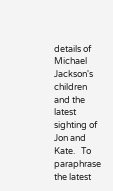details of Michael Jackson's children and the latest sighting of Jon and Kate.   To paraphrase the latest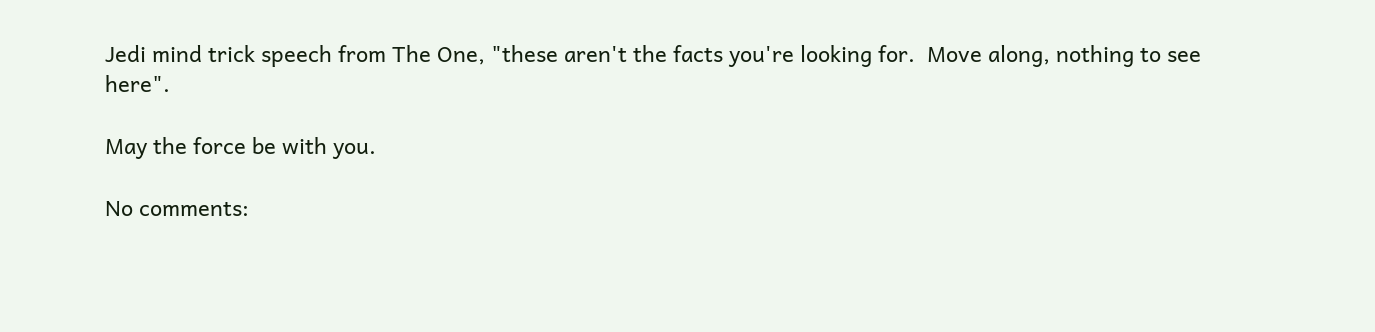Jedi mind trick speech from The One, "these aren't the facts you're looking for.  Move along, nothing to see here".

May the force be with you.

No comments: